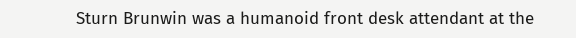Sturn Brunwin was a humanoid front desk attendant at the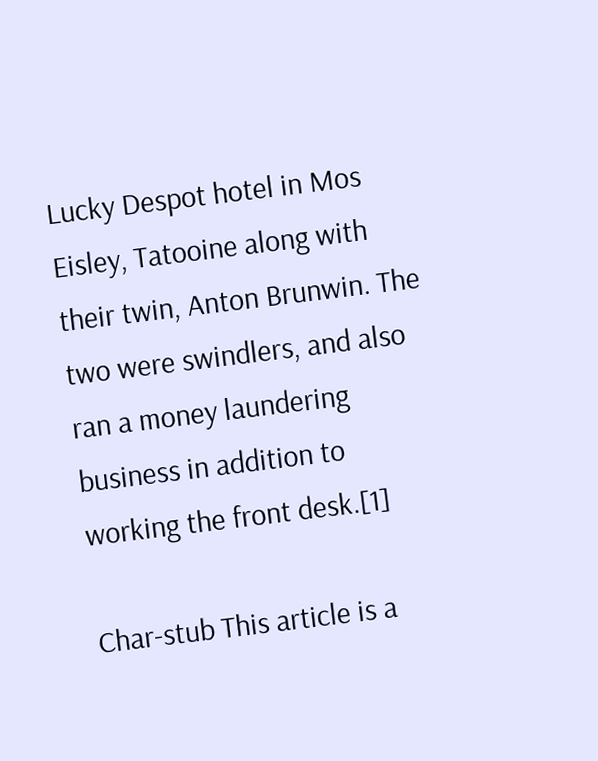Lucky Despot hotel in Mos Eisley, Tatooine along with their twin, Anton Brunwin. The two were swindlers, and also ran a money laundering business in addition to working the front desk.[1]

Char-stub This article is a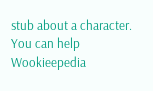stub about a character. You can help Wookieepedia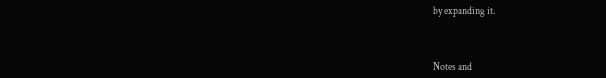by expanding it.



Notes and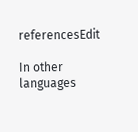referencesEdit

In other languages